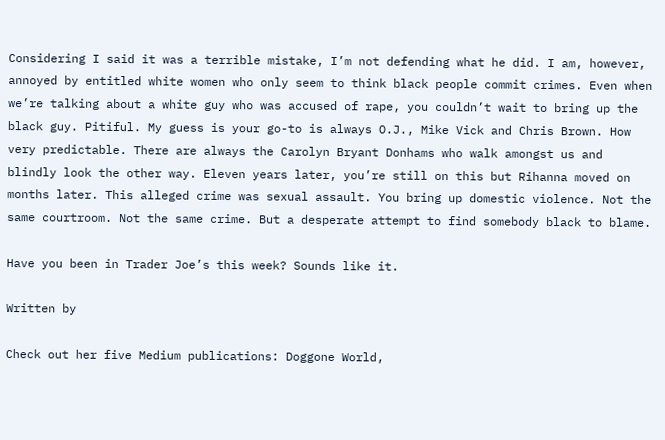Considering I said it was a terrible mistake, I’m not defending what he did. I am, however, annoyed by entitled white women who only seem to think black people commit crimes. Even when we’re talking about a white guy who was accused of rape, you couldn’t wait to bring up the black guy. Pitiful. My guess is your go-to is always O.J., Mike Vick and Chris Brown. How very predictable. There are always the Carolyn Bryant Donhams who walk amongst us and blindly look the other way. Eleven years later, you’re still on this but Rihanna moved on months later. This alleged crime was sexual assault. You bring up domestic violence. Not the same courtroom. Not the same crime. But a desperate attempt to find somebody black to blame.

Have you been in Trader Joe’s this week? Sounds like it.

Written by

Check out her five Medium publications: Doggone World,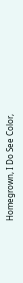Homegrown, I Do See Color,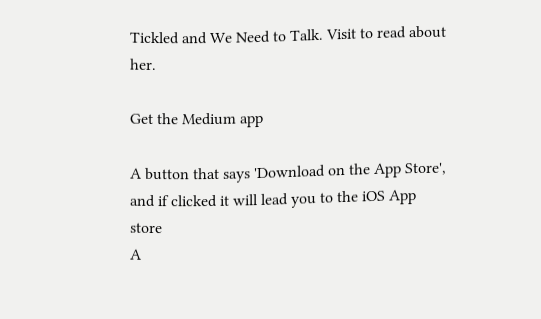Tickled and We Need to Talk. Visit to read about her.

Get the Medium app

A button that says 'Download on the App Store', and if clicked it will lead you to the iOS App store
A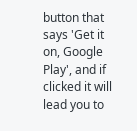button that says 'Get it on, Google Play', and if clicked it will lead you to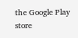the Google Play store